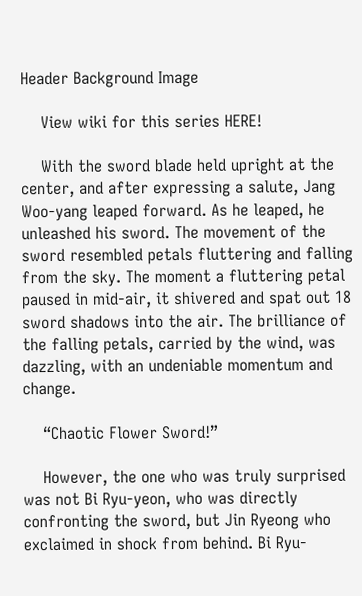Header Background Image

    View wiki for this series HERE!

    With the sword blade held upright at the center, and after expressing a salute, Jang Woo-yang leaped forward. As he leaped, he unleashed his sword. The movement of the sword resembled petals fluttering and falling from the sky. The moment a fluttering petal paused in mid-air, it shivered and spat out 18 sword shadows into the air. The brilliance of the falling petals, carried by the wind, was dazzling, with an undeniable momentum and change.

    “Chaotic Flower Sword!”

    However, the one who was truly surprised was not Bi Ryu-yeon, who was directly confronting the sword, but Jin Ryeong who exclaimed in shock from behind. Bi Ryu-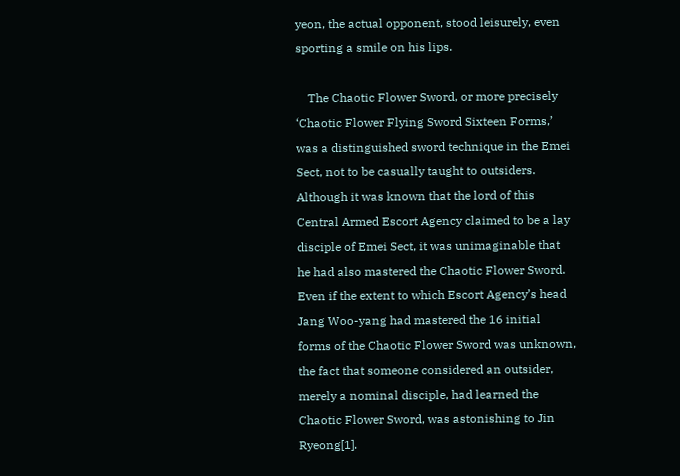yeon, the actual opponent, stood leisurely, even sporting a smile on his lips.

    The Chaotic Flower Sword, or more precisely ‘Chaotic Flower Flying Sword Sixteen Forms,’ was a distinguished sword technique in the Emei Sect, not to be casually taught to outsiders. Although it was known that the lord of this Central Armed Escort Agency claimed to be a lay disciple of Emei Sect, it was unimaginable that he had also mastered the Chaotic Flower Sword. Even if the extent to which Escort Agency’s head Jang Woo-yang had mastered the 16 initial forms of the Chaotic Flower Sword was unknown, the fact that someone considered an outsider, merely a nominal disciple, had learned the Chaotic Flower Sword, was astonishing to Jin Ryeong[1].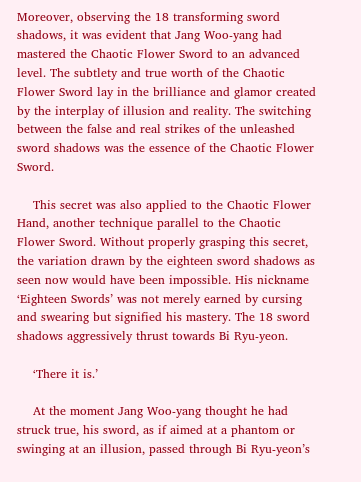Moreover, observing the 18 transforming sword shadows, it was evident that Jang Woo-yang had mastered the Chaotic Flower Sword to an advanced level. The subtlety and true worth of the Chaotic Flower Sword lay in the brilliance and glamor created by the interplay of illusion and reality. The switching between the false and real strikes of the unleashed sword shadows was the essence of the Chaotic Flower Sword.

    This secret was also applied to the Chaotic Flower Hand, another technique parallel to the Chaotic Flower Sword. Without properly grasping this secret, the variation drawn by the eighteen sword shadows as seen now would have been impossible. His nickname ‘Eighteen Swords’ was not merely earned by cursing and swearing but signified his mastery. The 18 sword shadows aggressively thrust towards Bi Ryu-yeon.

    ‘There it is.’

    At the moment Jang Woo-yang thought he had struck true, his sword, as if aimed at a phantom or swinging at an illusion, passed through Bi Ryu-yeon’s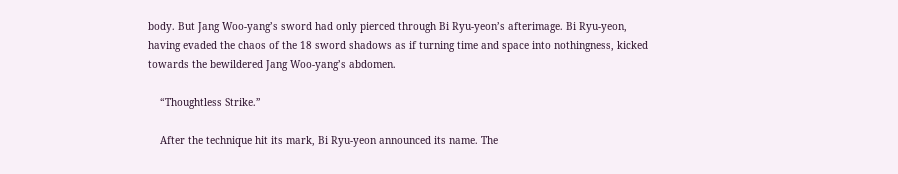body. But Jang Woo-yang’s sword had only pierced through Bi Ryu-yeon’s afterimage. Bi Ryu-yeon, having evaded the chaos of the 18 sword shadows as if turning time and space into nothingness, kicked towards the bewildered Jang Woo-yang’s abdomen.

    “Thoughtless Strike.”

    After the technique hit its mark, Bi Ryu-yeon announced its name. The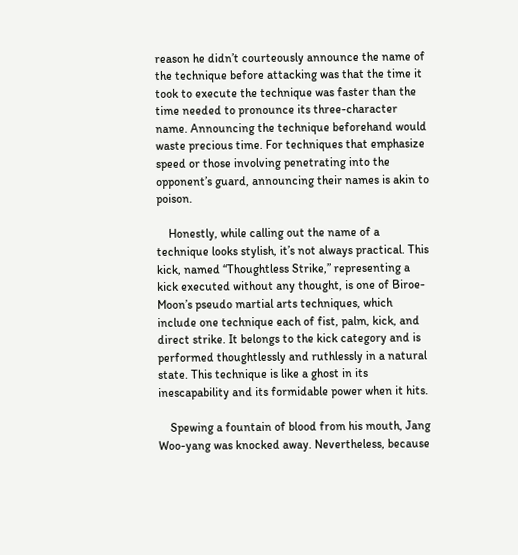reason he didn’t courteously announce the name of the technique before attacking was that the time it took to execute the technique was faster than the time needed to pronounce its three-character name. Announcing the technique beforehand would waste precious time. For techniques that emphasize speed or those involving penetrating into the opponent’s guard, announcing their names is akin to poison.

    Honestly, while calling out the name of a technique looks stylish, it’s not always practical. This kick, named “Thoughtless Strike,” representing a kick executed without any thought, is one of Biroe-Moon’s pseudo martial arts techniques, which include one technique each of fist, palm, kick, and direct strike. It belongs to the kick category and is performed thoughtlessly and ruthlessly in a natural state. This technique is like a ghost in its inescapability and its formidable power when it hits.

    Spewing a fountain of blood from his mouth, Jang Woo-yang was knocked away. Nevertheless, because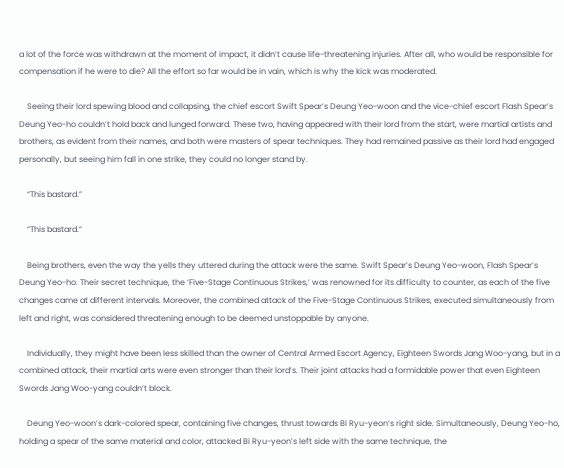a lot of the force was withdrawn at the moment of impact, it didn’t cause life-threatening injuries. After all, who would be responsible for compensation if he were to die? All the effort so far would be in vain, which is why the kick was moderated.

    Seeing their lord spewing blood and collapsing, the chief escort Swift Spear’s Deung Yeo-woon and the vice-chief escort Flash Spear’s Deung Yeo-ho couldn’t hold back and lunged forward. These two, having appeared with their lord from the start, were martial artists and brothers, as evident from their names, and both were masters of spear techniques. They had remained passive as their lord had engaged personally, but seeing him fall in one strike, they could no longer stand by.

    “This bastard.”

    “This bastard.”

    Being brothers, even the way the yells they uttered during the attack were the same. Swift Spear’s Deung Yeo-woon, Flash Spear’s Deung Yeo-ho. Their secret technique, the ‘Five-Stage Continuous Strikes,’ was renowned for its difficulty to counter, as each of the five changes came at different intervals. Moreover, the combined attack of the Five-Stage Continuous Strikes, executed simultaneously from left and right, was considered threatening enough to be deemed unstoppable by anyone.

    Individually, they might have been less skilled than the owner of Central Armed Escort Agency, Eighteen Swords Jang Woo-yang, but in a combined attack, their martial arts were even stronger than their lord’s. Their joint attacks had a formidable power that even Eighteen Swords Jang Woo-yang couldn’t block.

    Deung Yeo-woon’s dark-colored spear, containing five changes, thrust towards Bi Ryu-yeon’s right side. Simultaneously, Deung Yeo-ho, holding a spear of the same material and color, attacked Bi Ryu-yeon’s left side with the same technique, the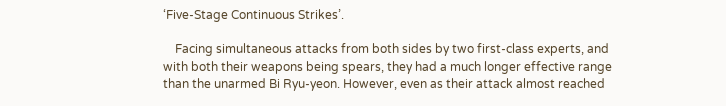‘Five-Stage Continuous Strikes’.

    Facing simultaneous attacks from both sides by two first-class experts, and with both their weapons being spears, they had a much longer effective range than the unarmed Bi Ryu-yeon. However, even as their attack almost reached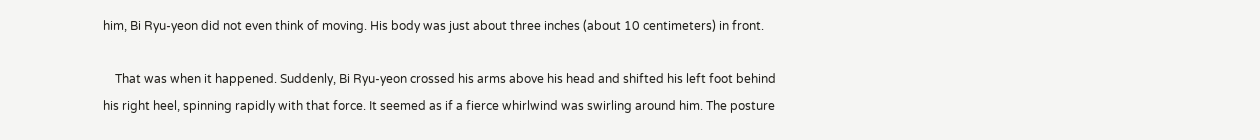him, Bi Ryu-yeon did not even think of moving. His body was just about three inches (about 10 centimeters) in front.

    That was when it happened. Suddenly, Bi Ryu-yeon crossed his arms above his head and shifted his left foot behind his right heel, spinning rapidly with that force. It seemed as if a fierce whirlwind was swirling around him. The posture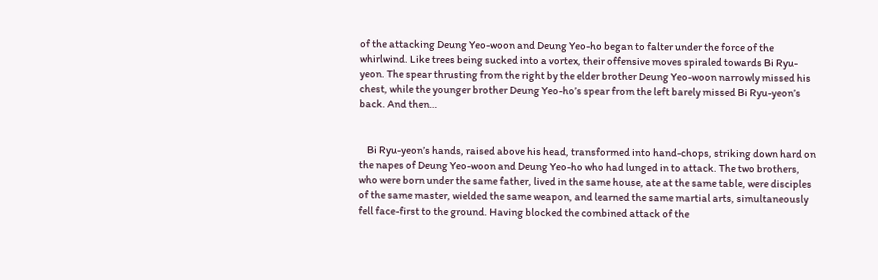of the attacking Deung Yeo-woon and Deung Yeo-ho began to falter under the force of the whirlwind. Like trees being sucked into a vortex, their offensive moves spiraled towards Bi Ryu-yeon. The spear thrusting from the right by the elder brother Deung Yeo-woon narrowly missed his chest, while the younger brother Deung Yeo-ho’s spear from the left barely missed Bi Ryu-yeon’s back. And then…


    Bi Ryu-yeon’s hands, raised above his head, transformed into hand-chops, striking down hard on the napes of Deung Yeo-woon and Deung Yeo-ho who had lunged in to attack. The two brothers, who were born under the same father, lived in the same house, ate at the same table, were disciples of the same master, wielded the same weapon, and learned the same martial arts, simultaneously fell face-first to the ground. Having blocked the combined attack of the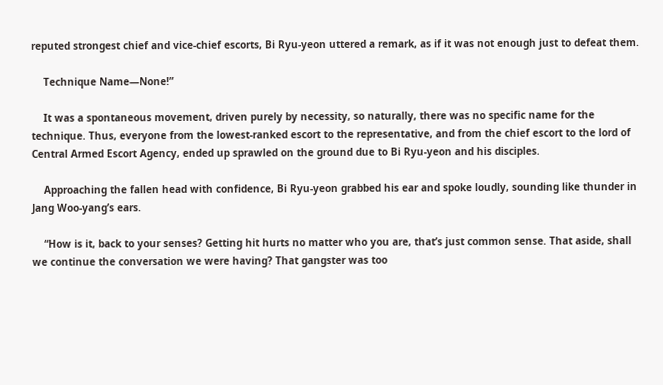reputed strongest chief and vice-chief escorts, Bi Ryu-yeon uttered a remark, as if it was not enough just to defeat them.

    Technique Name—None!”

    It was a spontaneous movement, driven purely by necessity, so naturally, there was no specific name for the technique. Thus, everyone from the lowest-ranked escort to the representative, and from the chief escort to the lord of Central Armed Escort Agency, ended up sprawled on the ground due to Bi Ryu-yeon and his disciples.

    Approaching the fallen head with confidence, Bi Ryu-yeon grabbed his ear and spoke loudly, sounding like thunder in Jang Woo-yang’s ears.

    “How is it, back to your senses? Getting hit hurts no matter who you are, that’s just common sense. That aside, shall we continue the conversation we were having? That gangster was too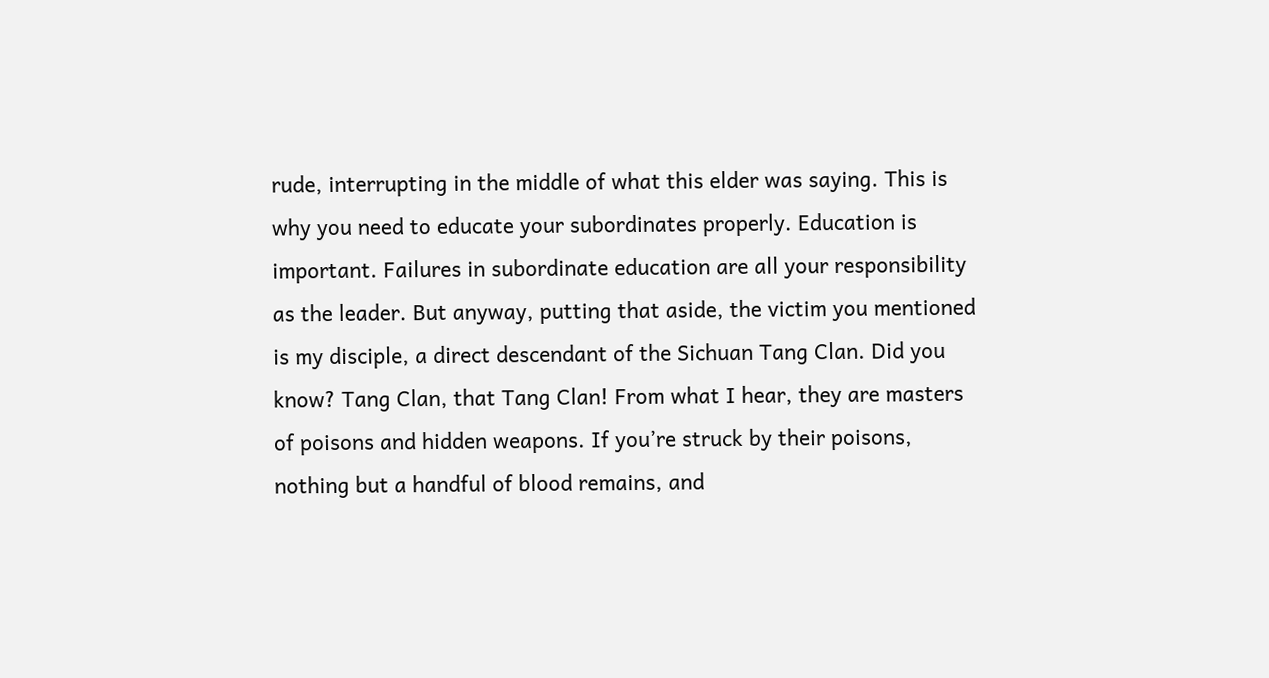rude, interrupting in the middle of what this elder was saying. This is why you need to educate your subordinates properly. Education is important. Failures in subordinate education are all your responsibility as the leader. But anyway, putting that aside, the victim you mentioned is my disciple, a direct descendant of the Sichuan Tang Clan. Did you know? Tang Clan, that Tang Clan! From what I hear, they are masters of poisons and hidden weapons. If you’re struck by their poisons, nothing but a handful of blood remains, and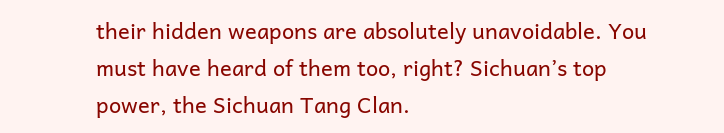their hidden weapons are absolutely unavoidable. You must have heard of them too, right? Sichuan’s top power, the Sichuan Tang Clan.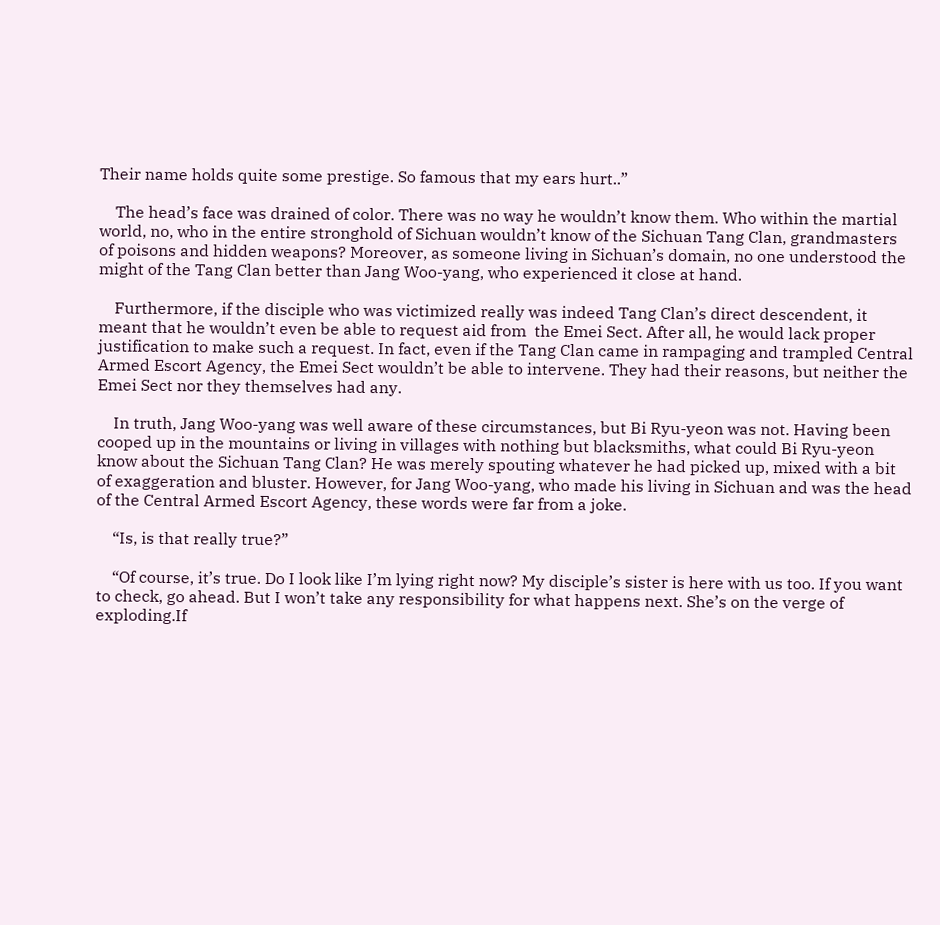Their name holds quite some prestige. So famous that my ears hurt..”

    The head’s face was drained of color. There was no way he wouldn’t know them. Who within the martial world, no, who in the entire stronghold of Sichuan wouldn’t know of the Sichuan Tang Clan, grandmasters of poisons and hidden weapons? Moreover, as someone living in Sichuan’s domain, no one understood the might of the Tang Clan better than Jang Woo-yang, who experienced it close at hand.

    Furthermore, if the disciple who was victimized really was indeed Tang Clan’s direct descendent, it meant that he wouldn’t even be able to request aid from  the Emei Sect. After all, he would lack proper justification to make such a request. In fact, even if the Tang Clan came in rampaging and trampled Central Armed Escort Agency, the Emei Sect wouldn’t be able to intervene. They had their reasons, but neither the Emei Sect nor they themselves had any.

    In truth, Jang Woo-yang was well aware of these circumstances, but Bi Ryu-yeon was not. Having been cooped up in the mountains or living in villages with nothing but blacksmiths, what could Bi Ryu-yeon know about the Sichuan Tang Clan? He was merely spouting whatever he had picked up, mixed with a bit of exaggeration and bluster. However, for Jang Woo-yang, who made his living in Sichuan and was the head of the Central Armed Escort Agency, these words were far from a joke.

    “Is, is that really true?”

    “Of course, it’s true. Do I look like I’m lying right now? My disciple’s sister is here with us too. If you want to check, go ahead. But I won’t take any responsibility for what happens next. She’s on the verge of exploding.If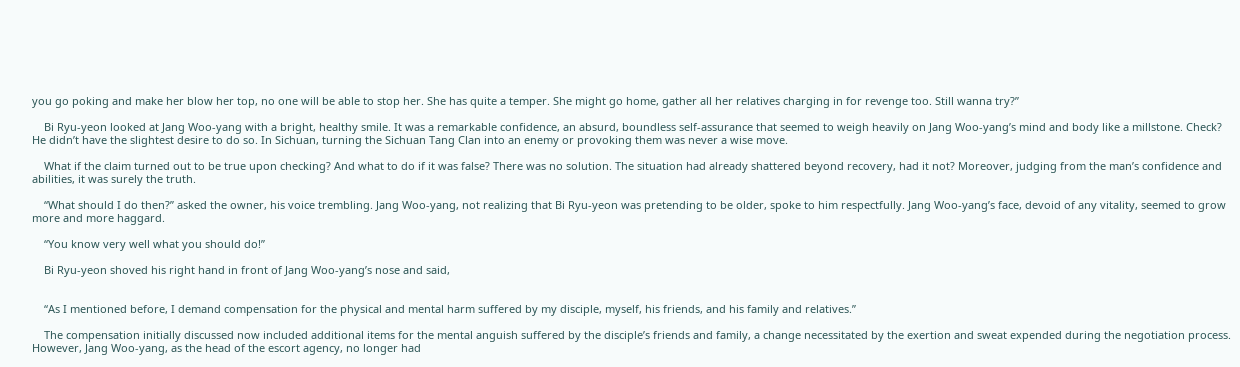you go poking and make her blow her top, no one will be able to stop her. She has quite a temper. She might go home, gather all her relatives charging in for revenge too. Still wanna try?”

    Bi Ryu-yeon looked at Jang Woo-yang with a bright, healthy smile. It was a remarkable confidence, an absurd, boundless self-assurance that seemed to weigh heavily on Jang Woo-yang’s mind and body like a millstone. Check? He didn’t have the slightest desire to do so. In Sichuan, turning the Sichuan Tang Clan into an enemy or provoking them was never a wise move.

    What if the claim turned out to be true upon checking? And what to do if it was false? There was no solution. The situation had already shattered beyond recovery, had it not? Moreover, judging from the man’s confidence and abilities, it was surely the truth.

    “What should I do then?” asked the owner, his voice trembling. Jang Woo-yang, not realizing that Bi Ryu-yeon was pretending to be older, spoke to him respectfully. Jang Woo-yang’s face, devoid of any vitality, seemed to grow more and more haggard.

    “You know very well what you should do!”

    Bi Ryu-yeon shoved his right hand in front of Jang Woo-yang’s nose and said,


    “As I mentioned before, I demand compensation for the physical and mental harm suffered by my disciple, myself, his friends, and his family and relatives.”

    The compensation initially discussed now included additional items for the mental anguish suffered by the disciple’s friends and family, a change necessitated by the exertion and sweat expended during the negotiation process. However, Jang Woo-yang, as the head of the escort agency, no longer had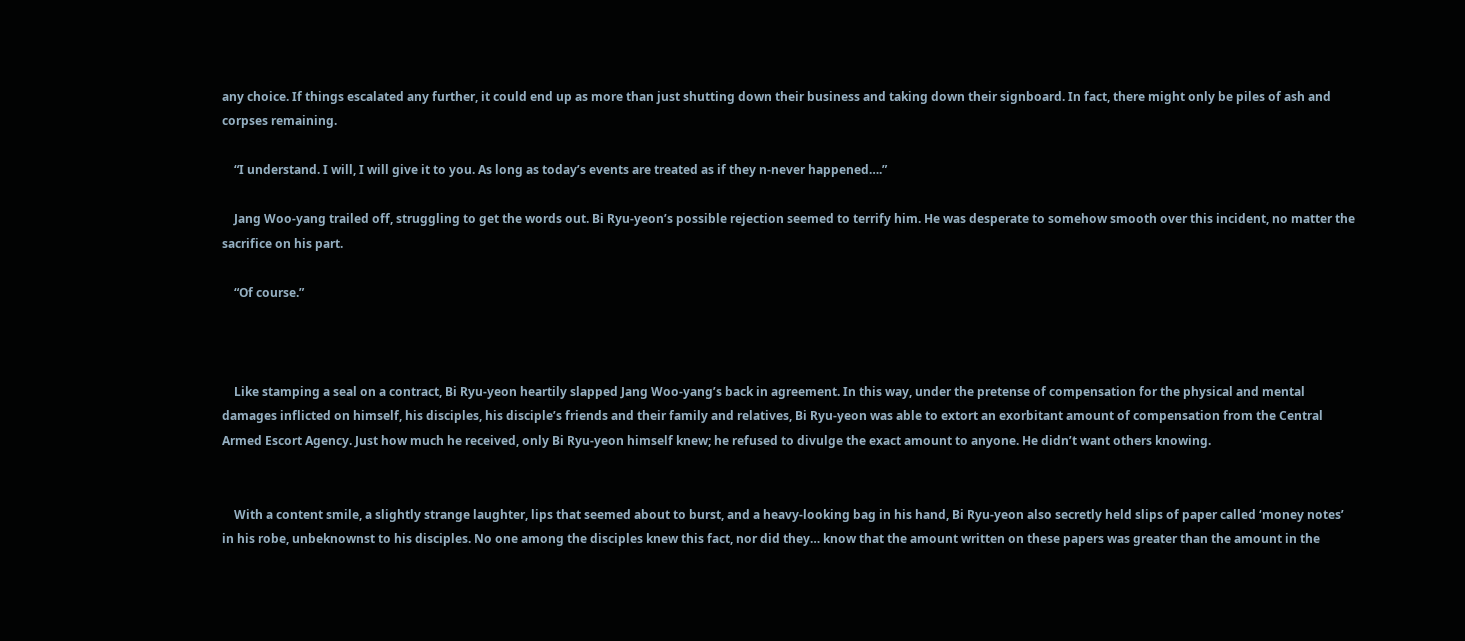any choice. If things escalated any further, it could end up as more than just shutting down their business and taking down their signboard. In fact, there might only be piles of ash and corpses remaining.

    “I understand. I will, I will give it to you. As long as today’s events are treated as if they n-never happened….”

    Jang Woo-yang trailed off, struggling to get the words out. Bi Ryu-yeon’s possible rejection seemed to terrify him. He was desperate to somehow smooth over this incident, no matter the sacrifice on his part.

    “Of course.”



    Like stamping a seal on a contract, Bi Ryu-yeon heartily slapped Jang Woo-yang’s back in agreement. In this way, under the pretense of compensation for the physical and mental damages inflicted on himself, his disciples, his disciple’s friends and their family and relatives, Bi Ryu-yeon was able to extort an exorbitant amount of compensation from the Central Armed Escort Agency. Just how much he received, only Bi Ryu-yeon himself knew; he refused to divulge the exact amount to anyone. He didn’t want others knowing.


    With a content smile, a slightly strange laughter, lips that seemed about to burst, and a heavy-looking bag in his hand, Bi Ryu-yeon also secretly held slips of paper called ‘money notes’ in his robe, unbeknownst to his disciples. No one among the disciples knew this fact, nor did they… know that the amount written on these papers was greater than the amount in the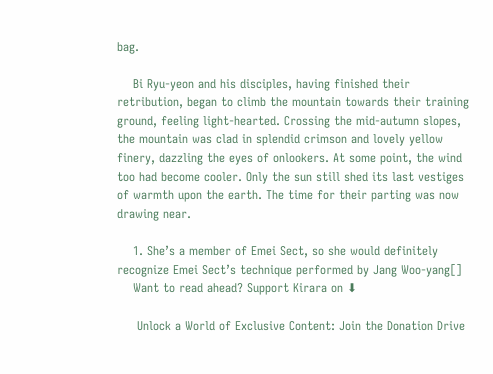bag.

    Bi Ryu-yeon and his disciples, having finished their retribution, began to climb the mountain towards their training ground, feeling light-hearted. Crossing the mid-autumn slopes, the mountain was clad in splendid crimson and lovely yellow finery, dazzling the eyes of onlookers. At some point, the wind too had become cooler. Only the sun still shed its last vestiges of warmth upon the earth. The time for their parting was now drawing near.

    1. She’s a member of Emei Sect, so she would definitely recognize Emei Sect’s technique performed by Jang Woo-yang[]
    Want to read ahead? Support Kirara on ⬇

     Unlock a World of Exclusive Content: Join the Donation Drive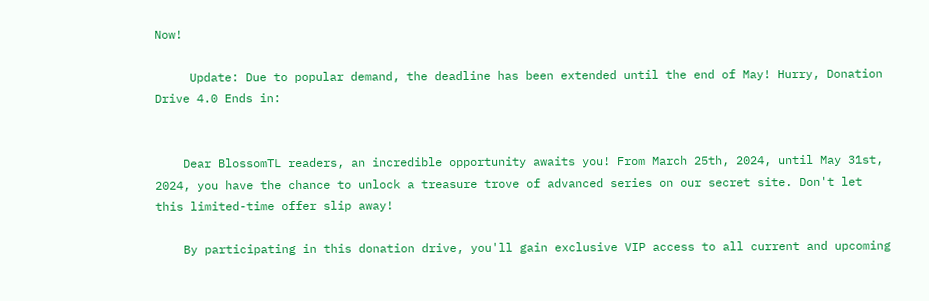Now!

     Update: Due to popular demand, the deadline has been extended until the end of May! Hurry, Donation Drive 4.0 Ends in:


    Dear BlossomTL readers, an incredible opportunity awaits you! From March 25th, 2024, until May 31st, 2024, you have the chance to unlock a treasure trove of advanced series on our secret site. Don't let this limited-time offer slip away!

    By participating in this donation drive, you'll gain exclusive VIP access to all current and upcoming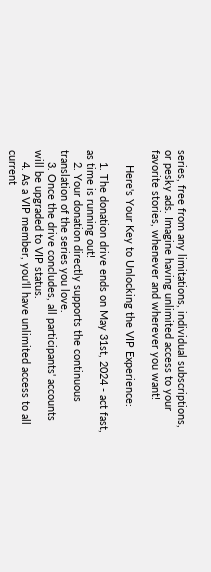series, free from any limitations, individual subscriptions, or pesky ads. Imagine having unlimited access to your favorite stories, whenever and wherever you want!

     Here's Your Key to Unlocking the VIP Experience:

    1. The donation drive ends on May 31st, 2024 - act fast, as time is running out!
    2. Your donation directly supports the continuous translation of the series you love.
    3. Once the drive concludes, all participants' accounts will be upgraded to VIP status.
    4. As a VIP member, you'll have unlimited access to all current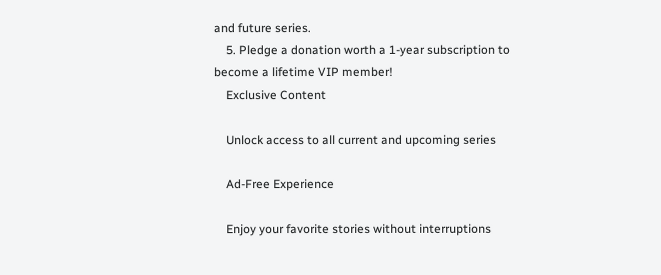and future series.
    5. Pledge a donation worth a 1-year subscription to become a lifetime VIP member!
    Exclusive Content

    Unlock access to all current and upcoming series

    Ad-Free Experience

    Enjoy your favorite stories without interruptions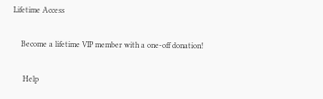Lifetime Access

    Become a lifetime VIP member with a one-off donation!

     Help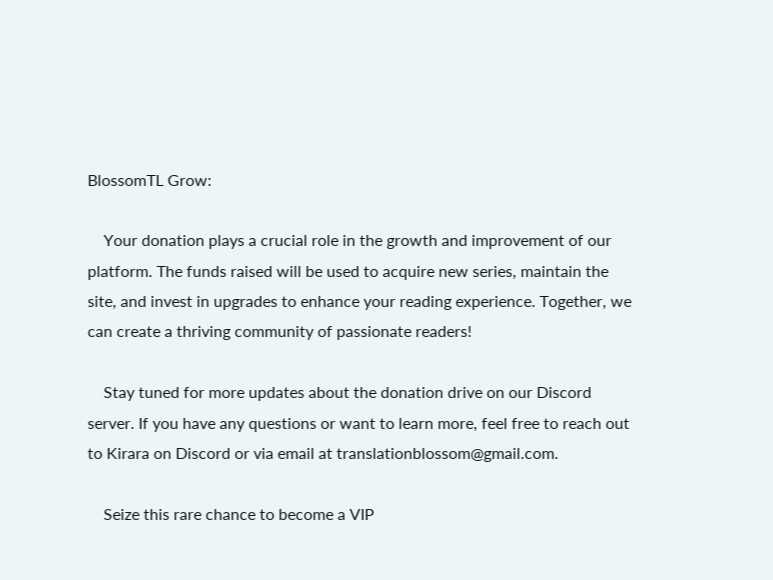BlossomTL Grow:

    Your donation plays a crucial role in the growth and improvement of our platform. The funds raised will be used to acquire new series, maintain the site, and invest in upgrades to enhance your reading experience. Together, we can create a thriving community of passionate readers!

    Stay tuned for more updates about the donation drive on our Discord server. If you have any questions or want to learn more, feel free to reach out to Kirara on Discord or via email at translationblossom@gmail.com.

    Seize this rare chance to become a VIP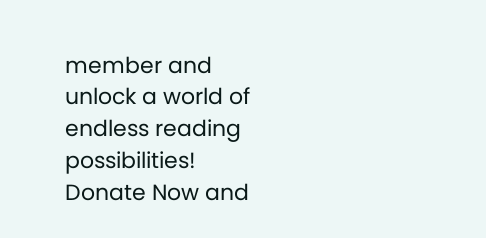member and unlock a world of endless reading possibilities! Donate Now and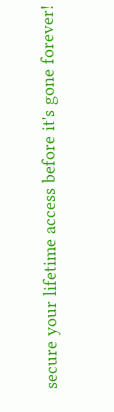secure your lifetime access before it's gone forever!